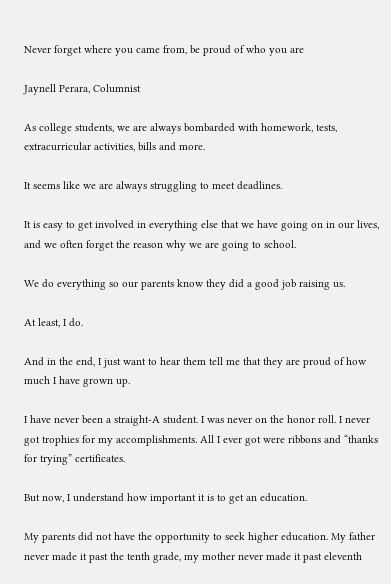Never forget where you came from, be proud of who you are

Jaynell Perara, Columnist

As college students, we are always bombarded with homework, tests, extracurricular activities, bills and more.

It seems like we are always struggling to meet deadlines.

It is easy to get involved in everything else that we have going on in our lives, and we often forget the reason why we are going to school.

We do everything so our parents know they did a good job raising us.

At least, I do.

And in the end, I just want to hear them tell me that they are proud of how much I have grown up.

I have never been a straight-A student. I was never on the honor roll. I never got trophies for my accomplishments. All I ever got were ribbons and “thanks for trying” certificates.

But now, I understand how important it is to get an education.

My parents did not have the opportunity to seek higher education. My father never made it past the tenth grade, my mother never made it past eleventh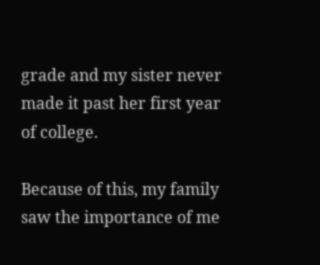grade and my sister never made it past her first year of college.

Because of this, my family saw the importance of me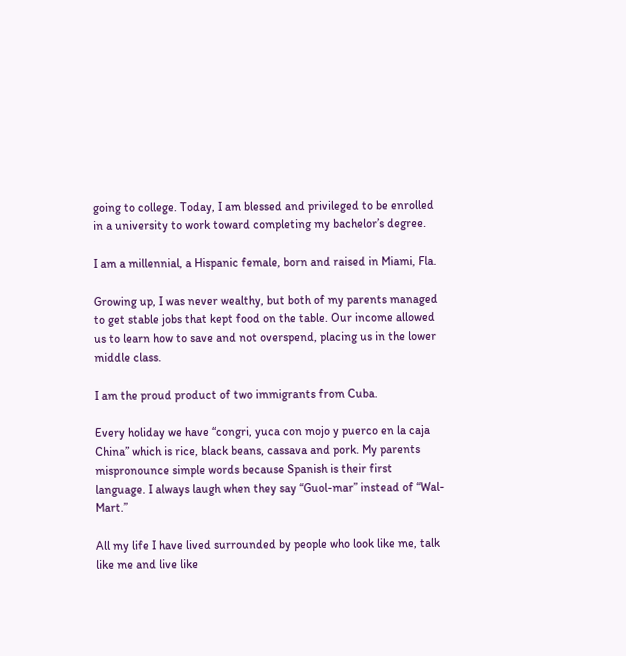going to college. Today, I am blessed and privileged to be enrolled in a university to work toward completing my bachelor’s degree.

I am a millennial, a Hispanic female, born and raised in Miami, Fla.

Growing up, I was never wealthy, but both of my parents managed to get stable jobs that kept food on the table. Our income allowed us to learn how to save and not overspend, placing us in the lower middle class.

I am the proud product of two immigrants from Cuba.

Every holiday we have “congri, yuca con mojo y puerco en la caja China” which is rice, black beans, cassava and pork. My parents mispronounce simple words because Spanish is their first language. I always laugh when they say “Guol-mar” instead of “Wal-Mart.”

All my life I have lived surrounded by people who look like me, talk like me and live like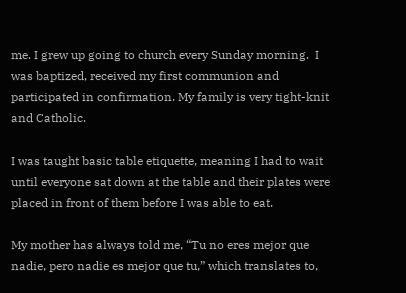me. I grew up going to church every Sunday morning.  I was baptized, received my first communion and participated in confirmation. My family is very tight-knit and Catholic.

I was taught basic table etiquette, meaning I had to wait until everyone sat down at the table and their plates were placed in front of them before I was able to eat.

My mother has always told me, “Tu no eres mejor que nadie, pero nadie es mejor que tu,” which translates to,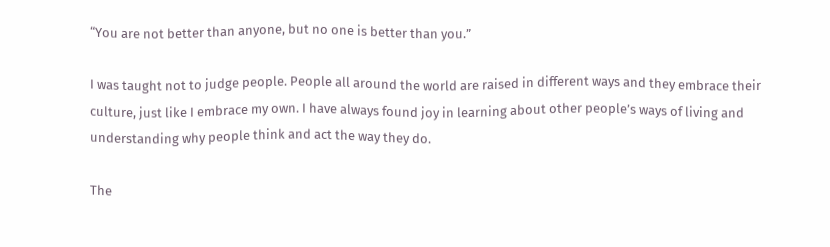“You are not better than anyone, but no one is better than you.”

I was taught not to judge people. People all around the world are raised in different ways and they embrace their culture, just like I embrace my own. I have always found joy in learning about other people’s ways of living and understanding why people think and act the way they do.

The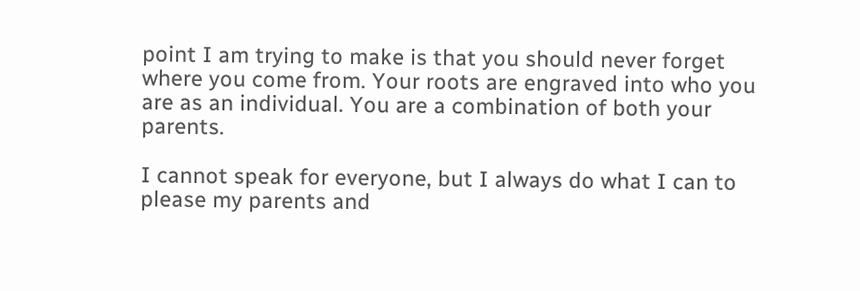point I am trying to make is that you should never forget where you come from. Your roots are engraved into who you are as an individual. You are a combination of both your parents.

I cannot speak for everyone, but I always do what I can to please my parents and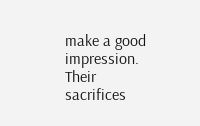make a good impression. Their sacrifices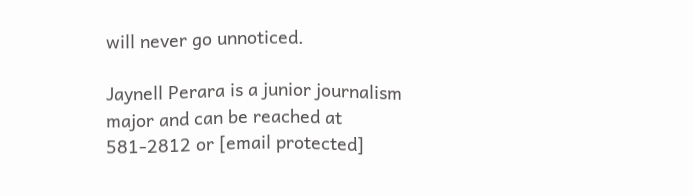will never go unnoticed.

Jaynell Perara is a junior journalism major and can be reached at 581-2812 or [email protected]